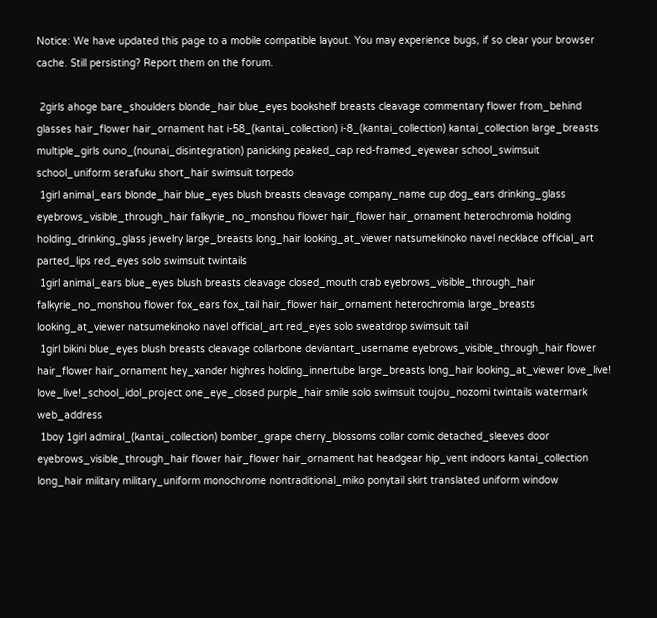Notice: We have updated this page to a mobile compatible layout. You may experience bugs, if so clear your browser cache. Still persisting? Report them on the forum.

 2girls ahoge bare_shoulders blonde_hair blue_eyes bookshelf breasts cleavage commentary flower from_behind glasses hair_flower hair_ornament hat i-58_(kantai_collection) i-8_(kantai_collection) kantai_collection large_breasts multiple_girls ouno_(nounai_disintegration) panicking peaked_cap red-framed_eyewear school_swimsuit school_uniform serafuku short_hair swimsuit torpedo
 1girl animal_ears blonde_hair blue_eyes blush breasts cleavage company_name cup dog_ears drinking_glass eyebrows_visible_through_hair falkyrie_no_monshou flower hair_flower hair_ornament heterochromia holding holding_drinking_glass jewelry large_breasts long_hair looking_at_viewer natsumekinoko navel necklace official_art parted_lips red_eyes solo swimsuit twintails
 1girl animal_ears blue_eyes blush breasts cleavage closed_mouth crab eyebrows_visible_through_hair falkyrie_no_monshou flower fox_ears fox_tail hair_flower hair_ornament heterochromia large_breasts looking_at_viewer natsumekinoko navel official_art red_eyes solo sweatdrop swimsuit tail
 1girl bikini blue_eyes blush breasts cleavage collarbone deviantart_username eyebrows_visible_through_hair flower hair_flower hair_ornament hey_xander highres holding_innertube large_breasts long_hair looking_at_viewer love_live! love_live!_school_idol_project one_eye_closed purple_hair smile solo swimsuit toujou_nozomi twintails watermark web_address
 1boy 1girl admiral_(kantai_collection) bomber_grape cherry_blossoms collar comic detached_sleeves door eyebrows_visible_through_hair flower hair_flower hair_ornament hat headgear hip_vent indoors kantai_collection long_hair military military_uniform monochrome nontraditional_miko ponytail skirt translated uniform window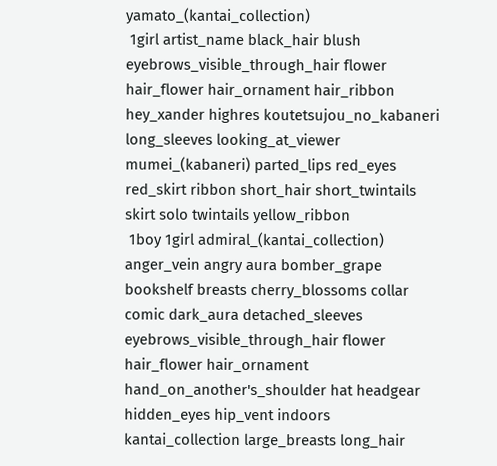yamato_(kantai_collection)
 1girl artist_name black_hair blush eyebrows_visible_through_hair flower hair_flower hair_ornament hair_ribbon hey_xander highres koutetsujou_no_kabaneri long_sleeves looking_at_viewer mumei_(kabaneri) parted_lips red_eyes red_skirt ribbon short_hair short_twintails skirt solo twintails yellow_ribbon
 1boy 1girl admiral_(kantai_collection) anger_vein angry aura bomber_grape bookshelf breasts cherry_blossoms collar comic dark_aura detached_sleeves eyebrows_visible_through_hair flower hair_flower hair_ornament hand_on_another's_shoulder hat headgear hidden_eyes hip_vent indoors kantai_collection large_breasts long_hair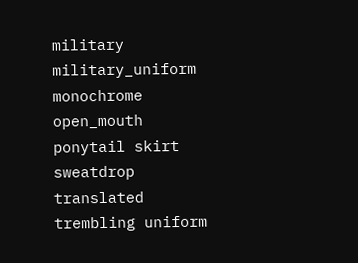military military_uniform monochrome open_mouth ponytail skirt sweatdrop translated trembling uniform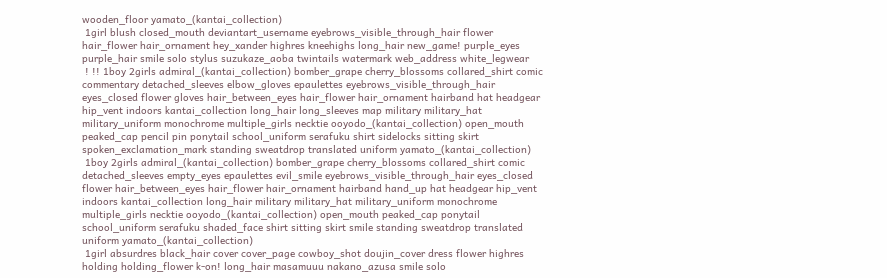wooden_floor yamato_(kantai_collection)
 1girl blush closed_mouth deviantart_username eyebrows_visible_through_hair flower hair_flower hair_ornament hey_xander highres kneehighs long_hair new_game! purple_eyes purple_hair smile solo stylus suzukaze_aoba twintails watermark web_address white_legwear
 ! !! 1boy 2girls admiral_(kantai_collection) bomber_grape cherry_blossoms collared_shirt comic commentary detached_sleeves elbow_gloves epaulettes eyebrows_visible_through_hair eyes_closed flower gloves hair_between_eyes hair_flower hair_ornament hairband hat headgear hip_vent indoors kantai_collection long_hair long_sleeves map military military_hat military_uniform monochrome multiple_girls necktie ooyodo_(kantai_collection) open_mouth peaked_cap pencil pin ponytail school_uniform serafuku shirt sidelocks sitting skirt spoken_exclamation_mark standing sweatdrop translated uniform yamato_(kantai_collection)
 1boy 2girls admiral_(kantai_collection) bomber_grape cherry_blossoms collared_shirt comic detached_sleeves empty_eyes epaulettes evil_smile eyebrows_visible_through_hair eyes_closed flower hair_between_eyes hair_flower hair_ornament hairband hand_up hat headgear hip_vent indoors kantai_collection long_hair military military_hat military_uniform monochrome multiple_girls necktie ooyodo_(kantai_collection) open_mouth peaked_cap ponytail school_uniform serafuku shaded_face shirt sitting skirt smile standing sweatdrop translated uniform yamato_(kantai_collection)
 1girl absurdres black_hair cover cover_page cowboy_shot doujin_cover dress flower highres holding holding_flower k-on! long_hair masamuuu nakano_azusa smile solo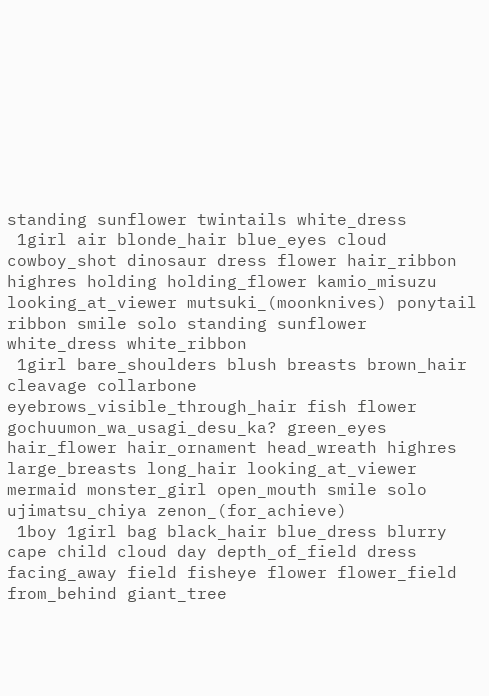standing sunflower twintails white_dress
 1girl air blonde_hair blue_eyes cloud cowboy_shot dinosaur dress flower hair_ribbon highres holding holding_flower kamio_misuzu looking_at_viewer mutsuki_(moonknives) ponytail ribbon smile solo standing sunflower white_dress white_ribbon
 1girl bare_shoulders blush breasts brown_hair cleavage collarbone eyebrows_visible_through_hair fish flower gochuumon_wa_usagi_desu_ka? green_eyes hair_flower hair_ornament head_wreath highres large_breasts long_hair looking_at_viewer mermaid monster_girl open_mouth smile solo ujimatsu_chiya zenon_(for_achieve)
 1boy 1girl bag black_hair blue_dress blurry cape child cloud day depth_of_field dress facing_away field fisheye flower flower_field from_behind giant_tree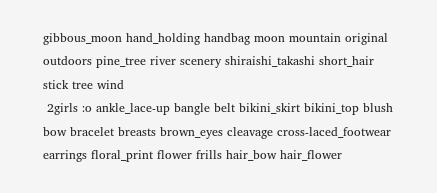gibbous_moon hand_holding handbag moon mountain original outdoors pine_tree river scenery shiraishi_takashi short_hair stick tree wind
 2girls :o ankle_lace-up bangle belt bikini_skirt bikini_top blush bow bracelet breasts brown_eyes cleavage cross-laced_footwear earrings floral_print flower frills hair_bow hair_flower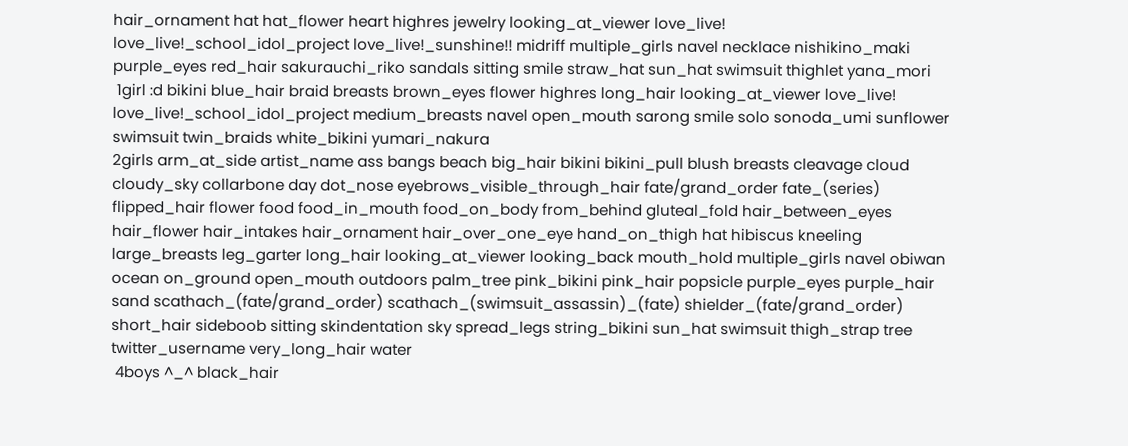hair_ornament hat hat_flower heart highres jewelry looking_at_viewer love_live! love_live!_school_idol_project love_live!_sunshine!! midriff multiple_girls navel necklace nishikino_maki purple_eyes red_hair sakurauchi_riko sandals sitting smile straw_hat sun_hat swimsuit thighlet yana_mori
 1girl :d bikini blue_hair braid breasts brown_eyes flower highres long_hair looking_at_viewer love_live! love_live!_school_idol_project medium_breasts navel open_mouth sarong smile solo sonoda_umi sunflower swimsuit twin_braids white_bikini yumari_nakura
2girls arm_at_side artist_name ass bangs beach big_hair bikini bikini_pull blush breasts cleavage cloud cloudy_sky collarbone day dot_nose eyebrows_visible_through_hair fate/grand_order fate_(series) flipped_hair flower food food_in_mouth food_on_body from_behind gluteal_fold hair_between_eyes hair_flower hair_intakes hair_ornament hair_over_one_eye hand_on_thigh hat hibiscus kneeling large_breasts leg_garter long_hair looking_at_viewer looking_back mouth_hold multiple_girls navel obiwan ocean on_ground open_mouth outdoors palm_tree pink_bikini pink_hair popsicle purple_eyes purple_hair sand scathach_(fate/grand_order) scathach_(swimsuit_assassin)_(fate) shielder_(fate/grand_order) short_hair sideboob sitting skindentation sky spread_legs string_bikini sun_hat swimsuit thigh_strap tree twitter_username very_long_hair water
 4boys ^_^ black_hair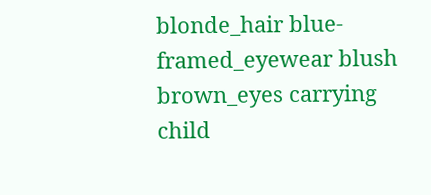blonde_hair blue-framed_eyewear blush brown_eyes carrying child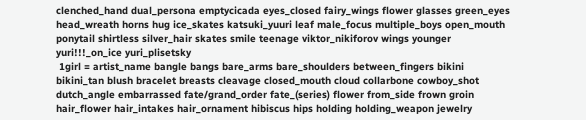clenched_hand dual_persona emptycicada eyes_closed fairy_wings flower glasses green_eyes head_wreath horns hug ice_skates katsuki_yuuri leaf male_focus multiple_boys open_mouth ponytail shirtless silver_hair skates smile teenage viktor_nikiforov wings younger yuri!!!_on_ice yuri_plisetsky
 1girl = artist_name bangle bangs bare_arms bare_shoulders between_fingers bikini bikini_tan blush bracelet breasts cleavage closed_mouth cloud collarbone cowboy_shot dutch_angle embarrassed fate/grand_order fate_(series) flower from_side frown groin hair_flower hair_intakes hair_ornament hibiscus hips holding holding_weapon jewelry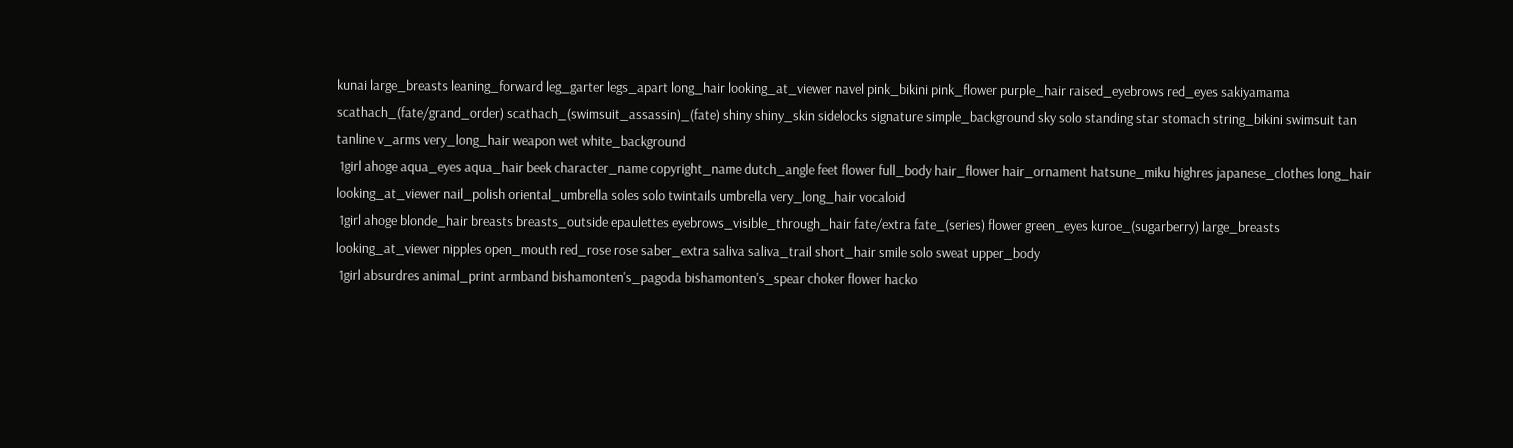kunai large_breasts leaning_forward leg_garter legs_apart long_hair looking_at_viewer navel pink_bikini pink_flower purple_hair raised_eyebrows red_eyes sakiyamama scathach_(fate/grand_order) scathach_(swimsuit_assassin)_(fate) shiny shiny_skin sidelocks signature simple_background sky solo standing star stomach string_bikini swimsuit tan tanline v_arms very_long_hair weapon wet white_background
 1girl ahoge aqua_eyes aqua_hair beek character_name copyright_name dutch_angle feet flower full_body hair_flower hair_ornament hatsune_miku highres japanese_clothes long_hair looking_at_viewer nail_polish oriental_umbrella soles solo twintails umbrella very_long_hair vocaloid
 1girl ahoge blonde_hair breasts breasts_outside epaulettes eyebrows_visible_through_hair fate/extra fate_(series) flower green_eyes kuroe_(sugarberry) large_breasts looking_at_viewer nipples open_mouth red_rose rose saber_extra saliva saliva_trail short_hair smile solo sweat upper_body
 1girl absurdres animal_print armband bishamonten's_pagoda bishamonten's_spear choker flower hacko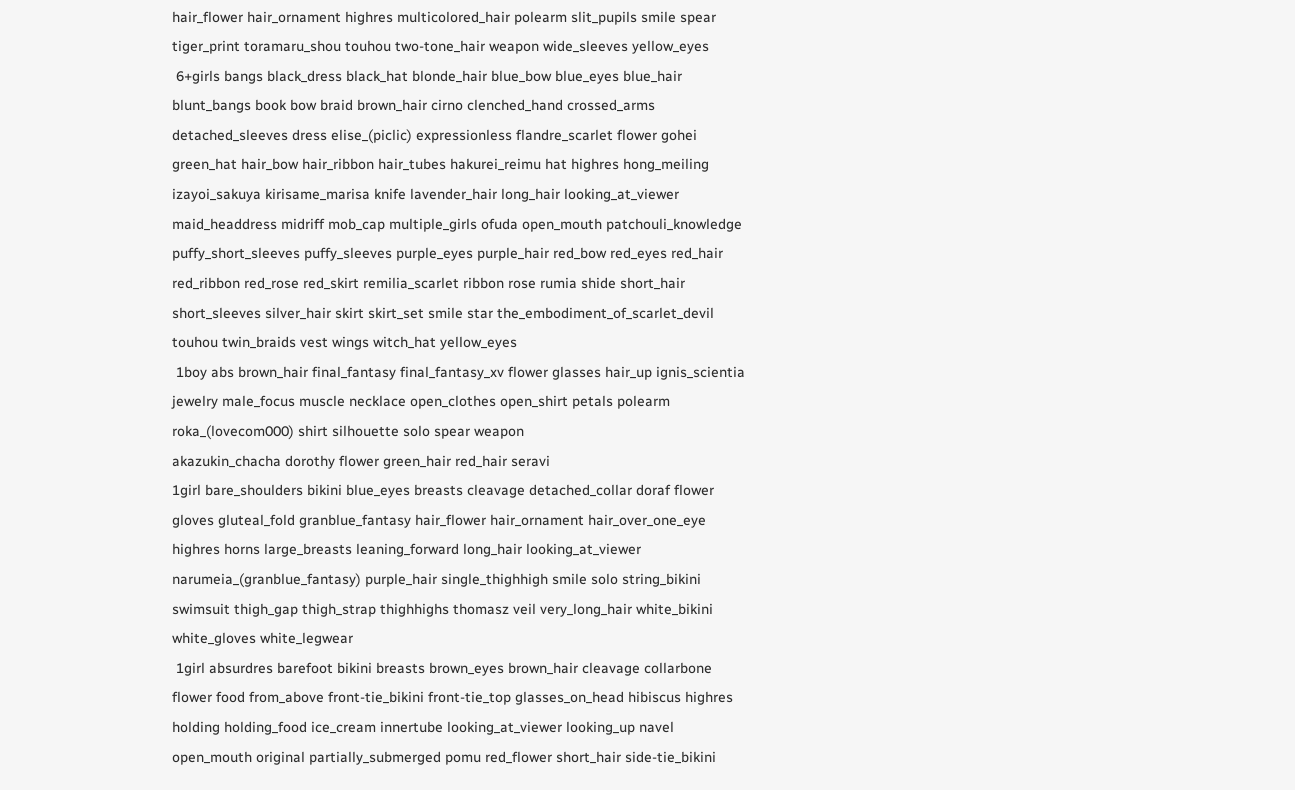hair_flower hair_ornament highres multicolored_hair polearm slit_pupils smile spear tiger_print toramaru_shou touhou two-tone_hair weapon wide_sleeves yellow_eyes
 6+girls bangs black_dress black_hat blonde_hair blue_bow blue_eyes blue_hair blunt_bangs book bow braid brown_hair cirno clenched_hand crossed_arms detached_sleeves dress elise_(piclic) expressionless flandre_scarlet flower gohei green_hat hair_bow hair_ribbon hair_tubes hakurei_reimu hat highres hong_meiling izayoi_sakuya kirisame_marisa knife lavender_hair long_hair looking_at_viewer maid_headdress midriff mob_cap multiple_girls ofuda open_mouth patchouli_knowledge puffy_short_sleeves puffy_sleeves purple_eyes purple_hair red_bow red_eyes red_hair red_ribbon red_rose red_skirt remilia_scarlet ribbon rose rumia shide short_hair short_sleeves silver_hair skirt skirt_set smile star the_embodiment_of_scarlet_devil touhou twin_braids vest wings witch_hat yellow_eyes
 1boy abs brown_hair final_fantasy final_fantasy_xv flower glasses hair_up ignis_scientia jewelry male_focus muscle necklace open_clothes open_shirt petals polearm roka_(lovecom000) shirt silhouette solo spear weapon
akazukin_chacha dorothy flower green_hair red_hair seravi
1girl bare_shoulders bikini blue_eyes breasts cleavage detached_collar doraf flower gloves gluteal_fold granblue_fantasy hair_flower hair_ornament hair_over_one_eye highres horns large_breasts leaning_forward long_hair looking_at_viewer narumeia_(granblue_fantasy) purple_hair single_thighhigh smile solo string_bikini swimsuit thigh_gap thigh_strap thighhighs thomasz veil very_long_hair white_bikini white_gloves white_legwear
 1girl absurdres barefoot bikini breasts brown_eyes brown_hair cleavage collarbone flower food from_above front-tie_bikini front-tie_top glasses_on_head hibiscus highres holding holding_food ice_cream innertube looking_at_viewer looking_up navel open_mouth original partially_submerged pomu red_flower short_hair side-tie_bikini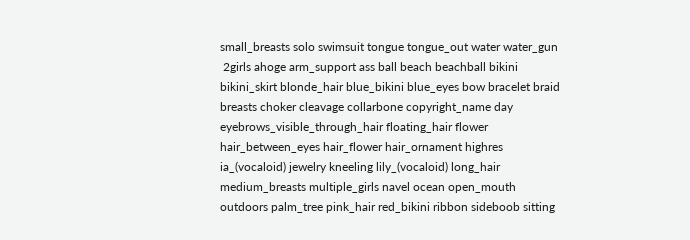small_breasts solo swimsuit tongue tongue_out water water_gun
 2girls ahoge arm_support ass ball beach beachball bikini bikini_skirt blonde_hair blue_bikini blue_eyes bow bracelet braid breasts choker cleavage collarbone copyright_name day eyebrows_visible_through_hair floating_hair flower hair_between_eyes hair_flower hair_ornament highres ia_(vocaloid) jewelry kneeling lily_(vocaloid) long_hair medium_breasts multiple_girls navel ocean open_mouth outdoors palm_tree pink_hair red_bikini ribbon sideboob sitting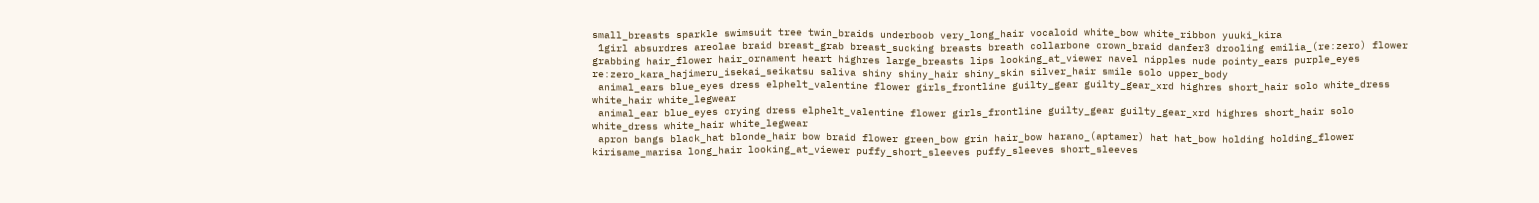small_breasts sparkle swimsuit tree twin_braids underboob very_long_hair vocaloid white_bow white_ribbon yuuki_kira
 1girl absurdres areolae braid breast_grab breast_sucking breasts breath collarbone crown_braid danfer3 drooling emilia_(re:zero) flower grabbing hair_flower hair_ornament heart highres large_breasts lips looking_at_viewer navel nipples nude pointy_ears purple_eyes re:zero_kara_hajimeru_isekai_seikatsu saliva shiny shiny_hair shiny_skin silver_hair smile solo upper_body
 animal_ears blue_eyes dress elphelt_valentine flower girls_frontline guilty_gear guilty_gear_xrd highres short_hair solo white_dress white_hair white_legwear
 animal_ear blue_eyes crying dress elphelt_valentine flower girls_frontline guilty_gear guilty_gear_xrd highres short_hair solo white_dress white_hair white_legwear
 apron bangs black_hat blonde_hair bow braid flower green_bow grin hair_bow harano_(aptamer) hat hat_bow holding holding_flower kirisame_marisa long_hair looking_at_viewer puffy_short_sleeves puffy_sleeves short_sleeves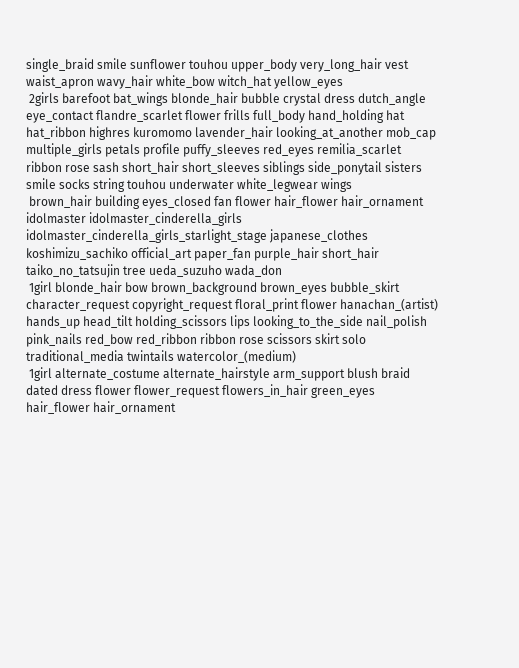single_braid smile sunflower touhou upper_body very_long_hair vest waist_apron wavy_hair white_bow witch_hat yellow_eyes
 2girls barefoot bat_wings blonde_hair bubble crystal dress dutch_angle eye_contact flandre_scarlet flower frills full_body hand_holding hat hat_ribbon highres kuromomo lavender_hair looking_at_another mob_cap multiple_girls petals profile puffy_sleeves red_eyes remilia_scarlet ribbon rose sash short_hair short_sleeves siblings side_ponytail sisters smile socks string touhou underwater white_legwear wings
 brown_hair building eyes_closed fan flower hair_flower hair_ornament idolmaster idolmaster_cinderella_girls idolmaster_cinderella_girls_starlight_stage japanese_clothes koshimizu_sachiko official_art paper_fan purple_hair short_hair taiko_no_tatsujin tree ueda_suzuho wada_don
 1girl blonde_hair bow brown_background brown_eyes bubble_skirt character_request copyright_request floral_print flower hanachan_(artist) hands_up head_tilt holding_scissors lips looking_to_the_side nail_polish pink_nails red_bow red_ribbon ribbon rose scissors skirt solo traditional_media twintails watercolor_(medium)
 1girl alternate_costume alternate_hairstyle arm_support blush braid dated dress flower flower_request flowers_in_hair green_eyes hair_flower hair_ornament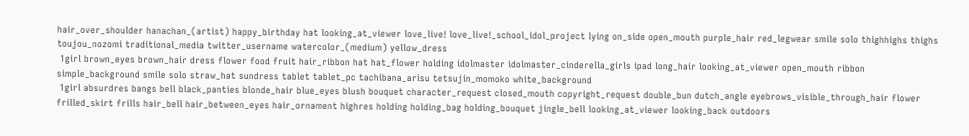hair_over_shoulder hanachan_(artist) happy_birthday hat looking_at_viewer love_live! love_live!_school_idol_project lying on_side open_mouth purple_hair red_legwear smile solo thighhighs thighs toujou_nozomi traditional_media twitter_username watercolor_(medium) yellow_dress
 1girl brown_eyes brown_hair dress flower food fruit hair_ribbon hat hat_flower holding idolmaster idolmaster_cinderella_girls ipad long_hair looking_at_viewer open_mouth ribbon simple_background smile solo straw_hat sundress tablet tablet_pc tachibana_arisu tetsujin_momoko white_background
 1girl absurdres bangs bell black_panties blonde_hair blue_eyes blush bouquet character_request closed_mouth copyright_request double_bun dutch_angle eyebrows_visible_through_hair flower frilled_skirt frills hair_bell hair_between_eyes hair_ornament highres holding holding_bag holding_bouquet jingle_bell looking_at_viewer looking_back outdoors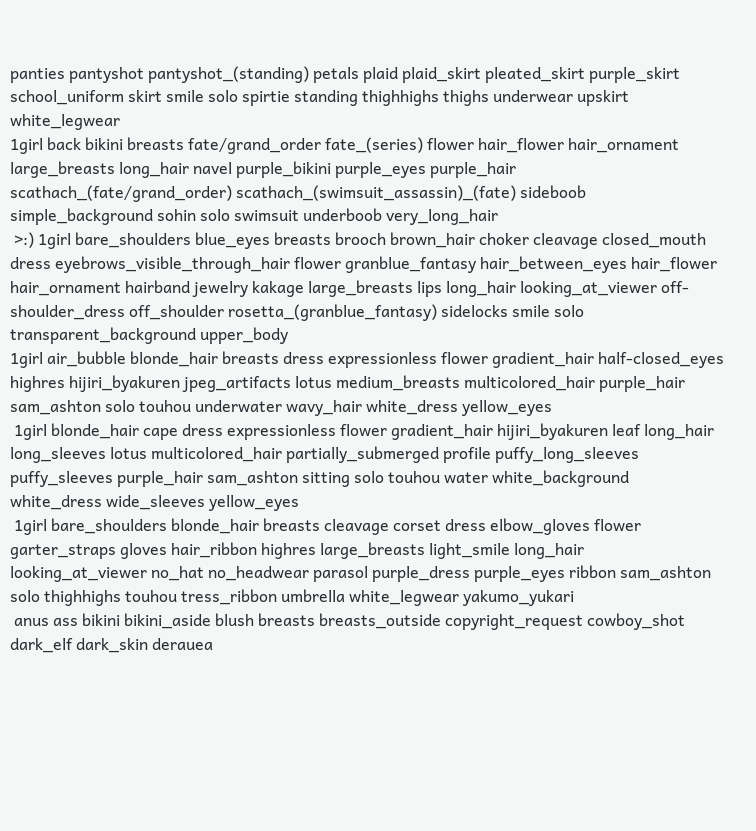panties pantyshot pantyshot_(standing) petals plaid plaid_skirt pleated_skirt purple_skirt school_uniform skirt smile solo spirtie standing thighhighs thighs underwear upskirt white_legwear
1girl back bikini breasts fate/grand_order fate_(series) flower hair_flower hair_ornament large_breasts long_hair navel purple_bikini purple_eyes purple_hair scathach_(fate/grand_order) scathach_(swimsuit_assassin)_(fate) sideboob simple_background sohin solo swimsuit underboob very_long_hair
 >:) 1girl bare_shoulders blue_eyes breasts brooch brown_hair choker cleavage closed_mouth dress eyebrows_visible_through_hair flower granblue_fantasy hair_between_eyes hair_flower hair_ornament hairband jewelry kakage large_breasts lips long_hair looking_at_viewer off-shoulder_dress off_shoulder rosetta_(granblue_fantasy) sidelocks smile solo transparent_background upper_body
1girl air_bubble blonde_hair breasts dress expressionless flower gradient_hair half-closed_eyes highres hijiri_byakuren jpeg_artifacts lotus medium_breasts multicolored_hair purple_hair sam_ashton solo touhou underwater wavy_hair white_dress yellow_eyes
 1girl blonde_hair cape dress expressionless flower gradient_hair hijiri_byakuren leaf long_hair long_sleeves lotus multicolored_hair partially_submerged profile puffy_long_sleeves puffy_sleeves purple_hair sam_ashton sitting solo touhou water white_background white_dress wide_sleeves yellow_eyes
 1girl bare_shoulders blonde_hair breasts cleavage corset dress elbow_gloves flower garter_straps gloves hair_ribbon highres large_breasts light_smile long_hair looking_at_viewer no_hat no_headwear parasol purple_dress purple_eyes ribbon sam_ashton solo thighhighs touhou tress_ribbon umbrella white_legwear yakumo_yukari
 anus ass bikini bikini_aside blush breasts breasts_outside copyright_request cowboy_shot dark_elf dark_skin derauea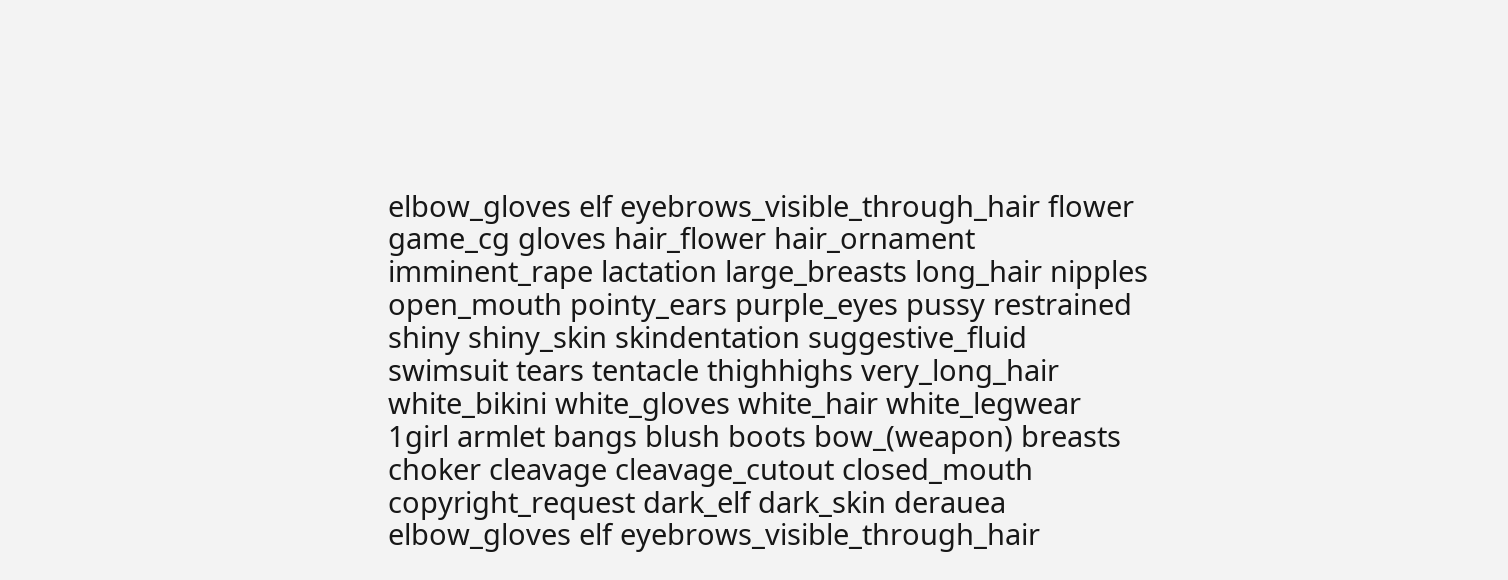elbow_gloves elf eyebrows_visible_through_hair flower game_cg gloves hair_flower hair_ornament imminent_rape lactation large_breasts long_hair nipples open_mouth pointy_ears purple_eyes pussy restrained shiny shiny_skin skindentation suggestive_fluid swimsuit tears tentacle thighhighs very_long_hair white_bikini white_gloves white_hair white_legwear
1girl armlet bangs blush boots bow_(weapon) breasts choker cleavage cleavage_cutout closed_mouth copyright_request dark_elf dark_skin derauea elbow_gloves elf eyebrows_visible_through_hair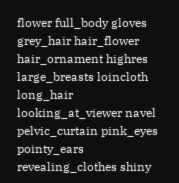flower full_body gloves grey_hair hair_flower hair_ornament highres large_breasts loincloth long_hair looking_at_viewer navel pelvic_curtain pink_eyes pointy_ears revealing_clothes shiny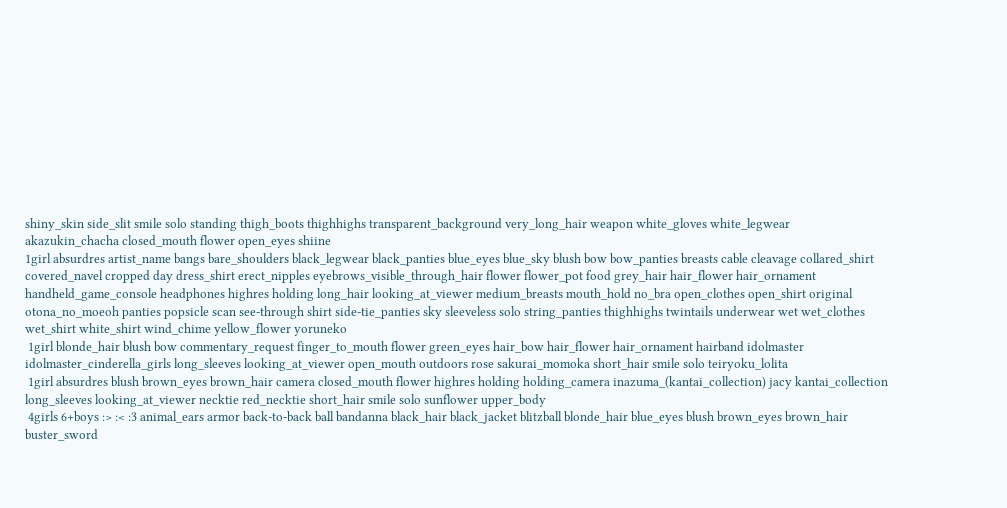shiny_skin side_slit smile solo standing thigh_boots thighhighs transparent_background very_long_hair weapon white_gloves white_legwear
akazukin_chacha closed_mouth flower open_eyes shiine
1girl absurdres artist_name bangs bare_shoulders black_legwear black_panties blue_eyes blue_sky blush bow bow_panties breasts cable cleavage collared_shirt covered_navel cropped day dress_shirt erect_nipples eyebrows_visible_through_hair flower flower_pot food grey_hair hair_flower hair_ornament handheld_game_console headphones highres holding long_hair looking_at_viewer medium_breasts mouth_hold no_bra open_clothes open_shirt original otona_no_moeoh panties popsicle scan see-through shirt side-tie_panties sky sleeveless solo string_panties thighhighs twintails underwear wet wet_clothes wet_shirt white_shirt wind_chime yellow_flower yoruneko
 1girl blonde_hair blush bow commentary_request finger_to_mouth flower green_eyes hair_bow hair_flower hair_ornament hairband idolmaster idolmaster_cinderella_girls long_sleeves looking_at_viewer open_mouth outdoors rose sakurai_momoka short_hair smile solo teiryoku_lolita
 1girl absurdres blush brown_eyes brown_hair camera closed_mouth flower highres holding holding_camera inazuma_(kantai_collection) jacy kantai_collection long_sleeves looking_at_viewer necktie red_necktie short_hair smile solo sunflower upper_body
 4girls 6+boys :> :< :3 animal_ears armor back-to-back ball bandanna black_hair black_jacket blitzball blonde_hair blue_eyes blush brown_eyes brown_hair buster_sword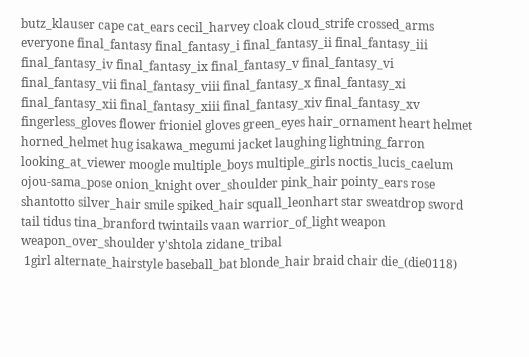butz_klauser cape cat_ears cecil_harvey cloak cloud_strife crossed_arms everyone final_fantasy final_fantasy_i final_fantasy_ii final_fantasy_iii final_fantasy_iv final_fantasy_ix final_fantasy_v final_fantasy_vi final_fantasy_vii final_fantasy_viii final_fantasy_x final_fantasy_xi final_fantasy_xii final_fantasy_xiii final_fantasy_xiv final_fantasy_xv fingerless_gloves flower frioniel gloves green_eyes hair_ornament heart helmet horned_helmet hug isakawa_megumi jacket laughing lightning_farron looking_at_viewer moogle multiple_boys multiple_girls noctis_lucis_caelum ojou-sama_pose onion_knight over_shoulder pink_hair pointy_ears rose shantotto silver_hair smile spiked_hair squall_leonhart star sweatdrop sword tail tidus tina_branford twintails vaan warrior_of_light weapon weapon_over_shoulder y'shtola zidane_tribal
 1girl alternate_hairstyle baseball_bat blonde_hair braid chair die_(die0118)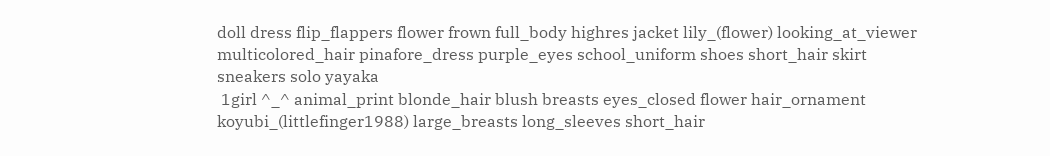doll dress flip_flappers flower frown full_body highres jacket lily_(flower) looking_at_viewer multicolored_hair pinafore_dress purple_eyes school_uniform shoes short_hair skirt sneakers solo yayaka
 1girl ^_^ animal_print blonde_hair blush breasts eyes_closed flower hair_ornament koyubi_(littlefinger1988) large_breasts long_sleeves short_hair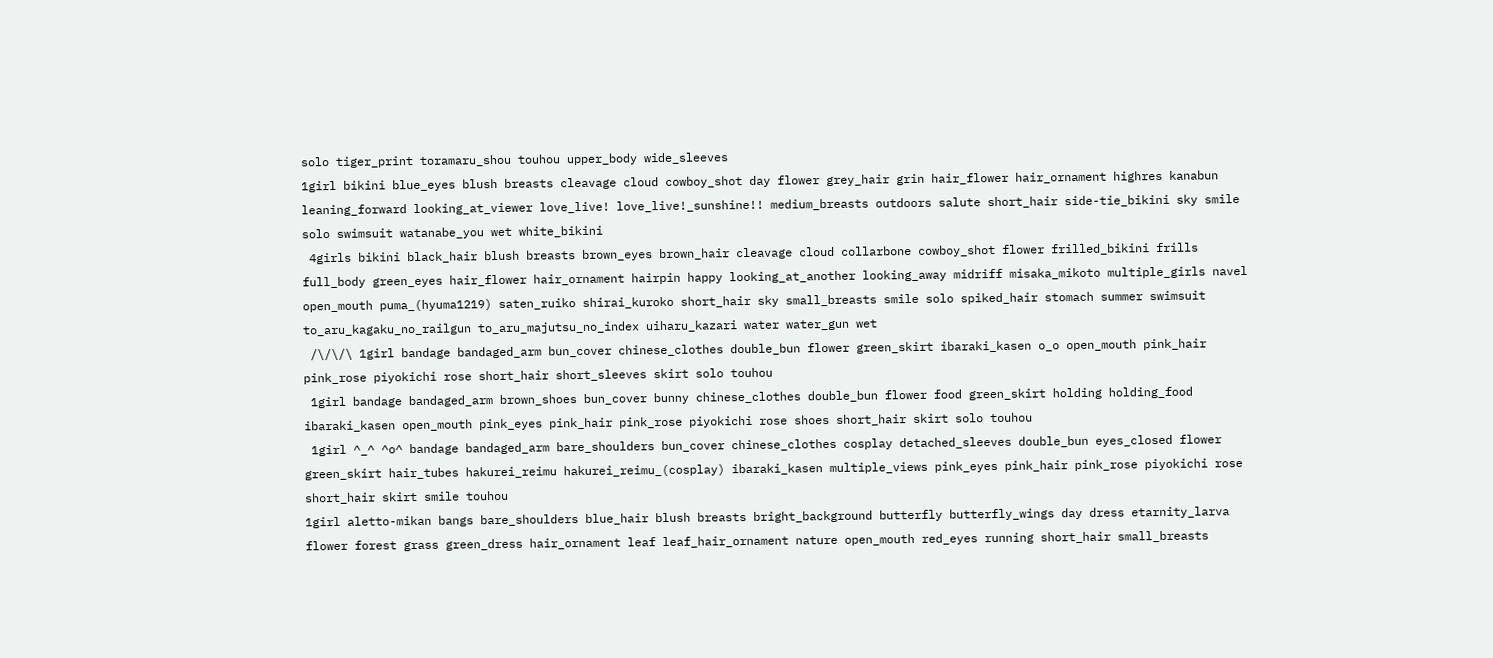solo tiger_print toramaru_shou touhou upper_body wide_sleeves
1girl bikini blue_eyes blush breasts cleavage cloud cowboy_shot day flower grey_hair grin hair_flower hair_ornament highres kanabun leaning_forward looking_at_viewer love_live! love_live!_sunshine!! medium_breasts outdoors salute short_hair side-tie_bikini sky smile solo swimsuit watanabe_you wet white_bikini
 4girls bikini black_hair blush breasts brown_eyes brown_hair cleavage cloud collarbone cowboy_shot flower frilled_bikini frills full_body green_eyes hair_flower hair_ornament hairpin happy looking_at_another looking_away midriff misaka_mikoto multiple_girls navel open_mouth puma_(hyuma1219) saten_ruiko shirai_kuroko short_hair sky small_breasts smile solo spiked_hair stomach summer swimsuit to_aru_kagaku_no_railgun to_aru_majutsu_no_index uiharu_kazari water water_gun wet
 /\/\/\ 1girl bandage bandaged_arm bun_cover chinese_clothes double_bun flower green_skirt ibaraki_kasen o_o open_mouth pink_hair pink_rose piyokichi rose short_hair short_sleeves skirt solo touhou
 1girl bandage bandaged_arm brown_shoes bun_cover bunny chinese_clothes double_bun flower food green_skirt holding holding_food ibaraki_kasen open_mouth pink_eyes pink_hair pink_rose piyokichi rose shoes short_hair skirt solo touhou
 1girl ^_^ ^o^ bandage bandaged_arm bare_shoulders bun_cover chinese_clothes cosplay detached_sleeves double_bun eyes_closed flower green_skirt hair_tubes hakurei_reimu hakurei_reimu_(cosplay) ibaraki_kasen multiple_views pink_eyes pink_hair pink_rose piyokichi rose short_hair skirt smile touhou
1girl aletto-mikan bangs bare_shoulders blue_hair blush breasts bright_background butterfly butterfly_wings day dress etarnity_larva flower forest grass green_dress hair_ornament leaf leaf_hair_ornament nature open_mouth red_eyes running short_hair small_breasts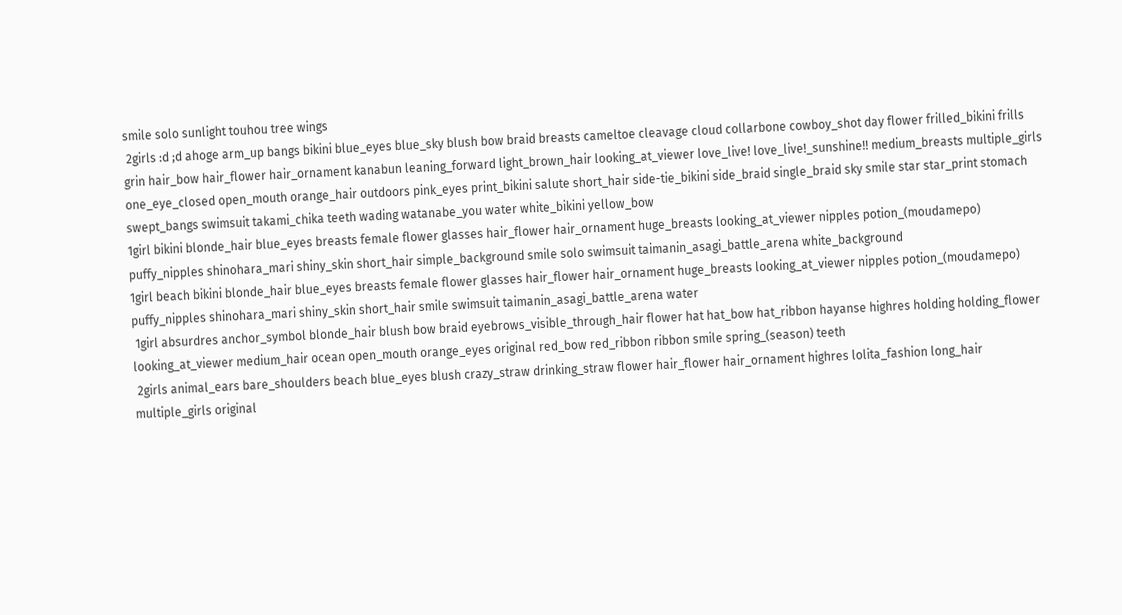smile solo sunlight touhou tree wings
 2girls :d ;d ahoge arm_up bangs bikini blue_eyes blue_sky blush bow braid breasts cameltoe cleavage cloud collarbone cowboy_shot day flower frilled_bikini frills grin hair_bow hair_flower hair_ornament kanabun leaning_forward light_brown_hair looking_at_viewer love_live! love_live!_sunshine!! medium_breasts multiple_girls one_eye_closed open_mouth orange_hair outdoors pink_eyes print_bikini salute short_hair side-tie_bikini side_braid single_braid sky smile star star_print stomach swept_bangs swimsuit takami_chika teeth wading watanabe_you water white_bikini yellow_bow
1girl bikini blonde_hair blue_eyes breasts female flower glasses hair_flower hair_ornament huge_breasts looking_at_viewer nipples potion_(moudamepo) puffy_nipples shinohara_mari shiny_skin short_hair simple_background smile solo swimsuit taimanin_asagi_battle_arena white_background
1girl beach bikini blonde_hair blue_eyes breasts female flower glasses hair_flower hair_ornament huge_breasts looking_at_viewer nipples potion_(moudamepo) puffy_nipples shinohara_mari shiny_skin short_hair smile swimsuit taimanin_asagi_battle_arena water
 1girl absurdres anchor_symbol blonde_hair blush bow braid eyebrows_visible_through_hair flower hat hat_bow hat_ribbon hayanse highres holding holding_flower looking_at_viewer medium_hair ocean open_mouth orange_eyes original red_bow red_ribbon ribbon smile spring_(season) teeth
 2girls animal_ears bare_shoulders beach blue_eyes blush crazy_straw drinking_straw flower hair_flower hair_ornament highres lolita_fashion long_hair multiple_girls original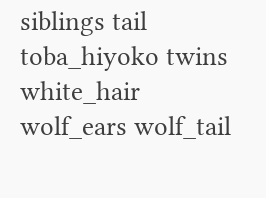siblings tail toba_hiyoko twins white_hair wolf_ears wolf_tail